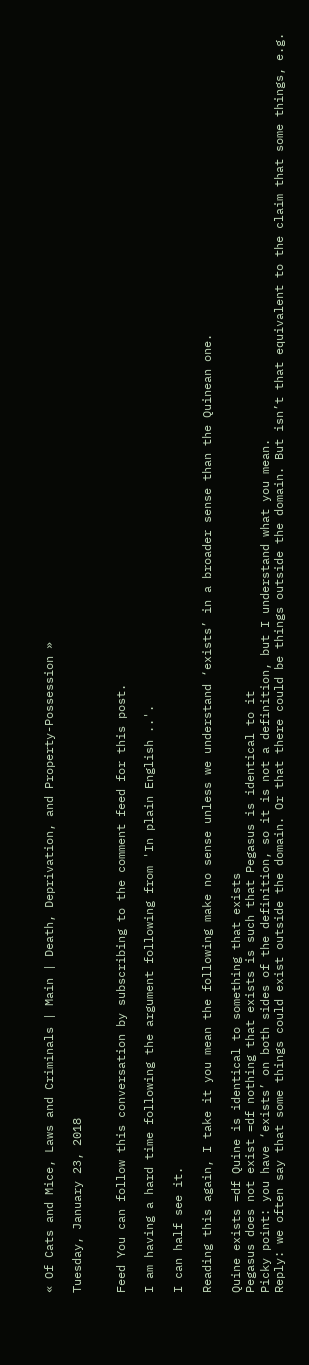« Of Cats and Mice, Laws and Criminals | Main | Death, Deprivation, and Property-Possession »

Tuesday, January 23, 2018


Feed You can follow this conversation by subscribing to the comment feed for this post.

I am having a hard time following the argument following from 'In plain English ..'.

I can half see it.

Reading this again, I take it you mean the following make no sense unless we understand ‘exists’ in a broader sense than the Quinean one.

Quine exists =df Quine is identical to something that exists
Pegasus does not exist =df nothing that exists is such that Pegasus is identical to it
Picky point: you have ‘exists’ on both sides of the definition, so it is not a definition, but I understand what you mean.
Reply: we often say that some things could exist outside the domain. Or that there could be things outside the domain. But isn’t that equivalent to the claim that some things, e.g.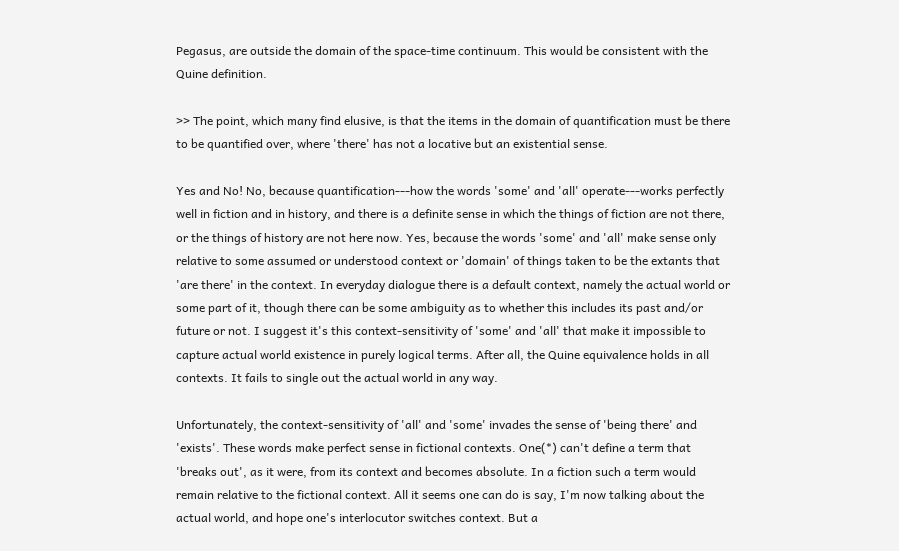Pegasus, are outside the domain of the space-time continuum. This would be consistent with the Quine definition.

>> The point, which many find elusive, is that the items in the domain of quantification must be there to be quantified over, where 'there' has not a locative but an existential sense.

Yes and No! No, because quantification---how the words 'some' and 'all' operate---works perfectly well in fiction and in history, and there is a definite sense in which the things of fiction are not there, or the things of history are not here now. Yes, because the words 'some' and 'all' make sense only relative to some assumed or understood context or 'domain' of things taken to be the extants that 'are there' in the context. In everyday dialogue there is a default context, namely the actual world or some part of it, though there can be some ambiguity as to whether this includes its past and/or future or not. I suggest it's this context-sensitivity of 'some' and 'all' that make it impossible to capture actual world existence in purely logical terms. After all, the Quine equivalence holds in all contexts. It fails to single out the actual world in any way.

Unfortunately, the context-sensitivity of 'all' and 'some' invades the sense of 'being there' and 'exists'. These words make perfect sense in fictional contexts. One(*) can't define a term that 'breaks out', as it were, from its context and becomes absolute. In a fiction such a term would remain relative to the fictional context. All it seems one can do is say, I'm now talking about the actual world, and hope one's interlocutor switches context. But a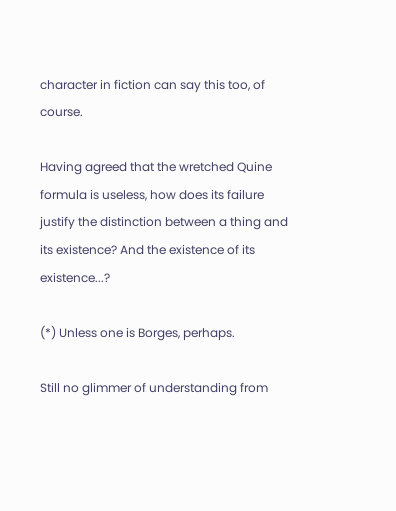character in fiction can say this too, of course.

Having agreed that the wretched Quine formula is useless, how does its failure justify the distinction between a thing and its existence? And the existence of its existence...?

(*) Unless one is Borges, perhaps.

Still no glimmer of understanding from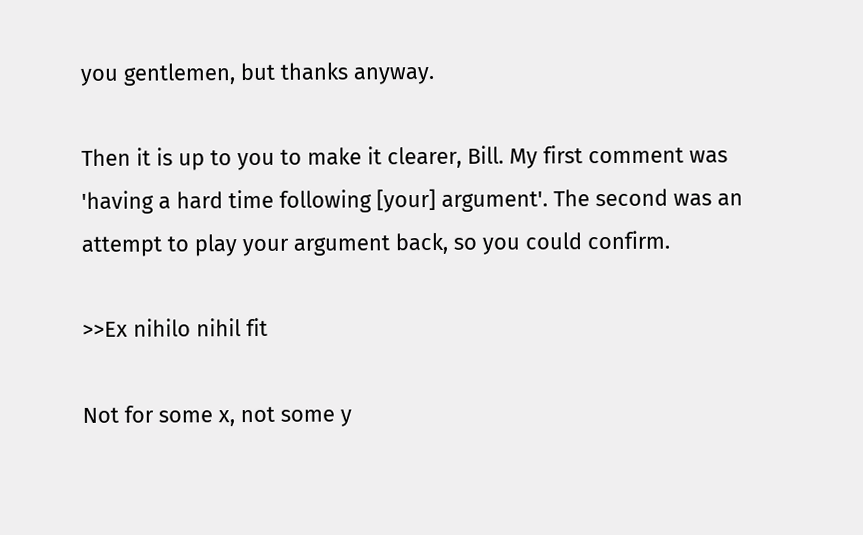you gentlemen, but thanks anyway.

Then it is up to you to make it clearer, Bill. My first comment was 'having a hard time following [your] argument'. The second was an attempt to play your argument back, so you could confirm.

>>Ex nihilo nihil fit

Not for some x, not some y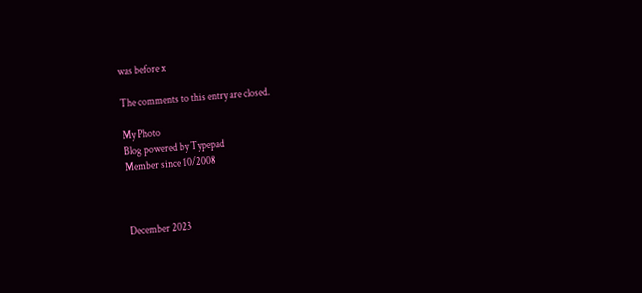was before x

The comments to this entry are closed.

My Photo
Blog powered by Typepad
Member since 10/2008



December 2023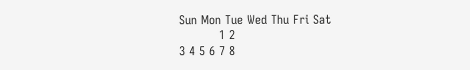Sun Mon Tue Wed Thu Fri Sat
          1 2
3 4 5 6 7 8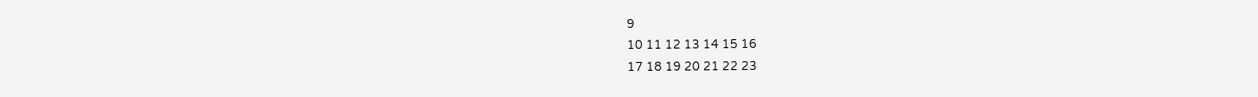9
10 11 12 13 14 15 16
17 18 19 20 21 22 23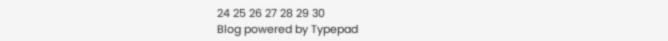24 25 26 27 28 29 30
Blog powered by Typepad